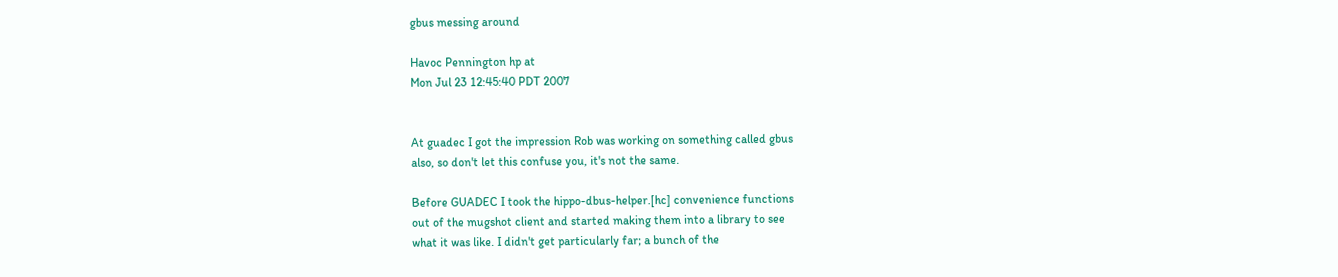gbus messing around

Havoc Pennington hp at
Mon Jul 23 12:45:40 PDT 2007


At guadec I got the impression Rob was working on something called gbus
also, so don't let this confuse you, it's not the same.

Before GUADEC I took the hippo-dbus-helper.[hc] convenience functions
out of the mugshot client and started making them into a library to see
what it was like. I didn't get particularly far; a bunch of the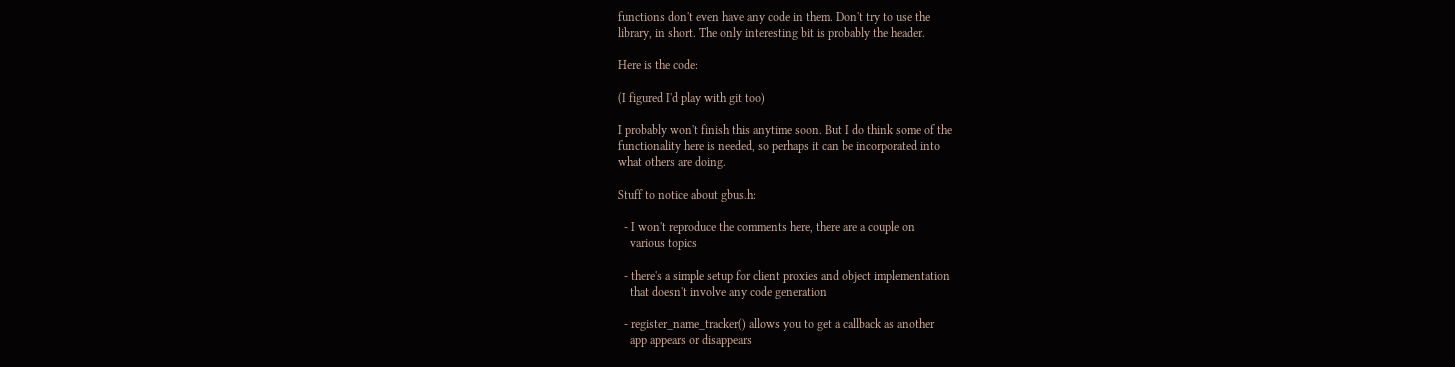functions don't even have any code in them. Don't try to use the
library, in short. The only interesting bit is probably the header.

Here is the code:

(I figured I'd play with git too)

I probably won't finish this anytime soon. But I do think some of the
functionality here is needed, so perhaps it can be incorporated into
what others are doing.

Stuff to notice about gbus.h:

  - I won't reproduce the comments here, there are a couple on
    various topics

  - there's a simple setup for client proxies and object implementation
    that doesn't involve any code generation

  - register_name_tracker() allows you to get a callback as another
    app appears or disappears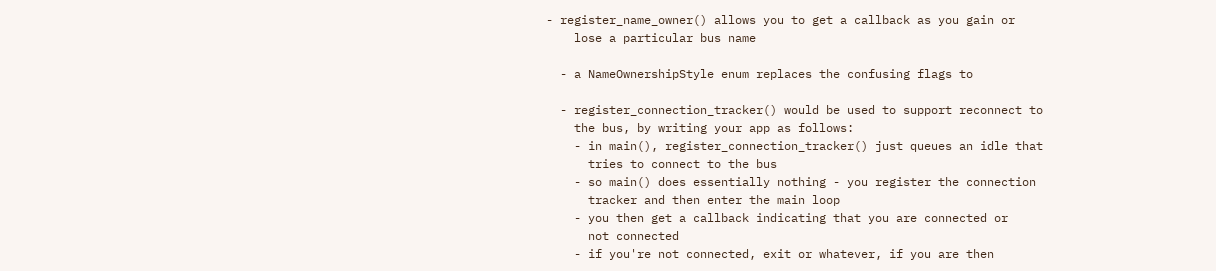- register_name_owner() allows you to get a callback as you gain or
    lose a particular bus name

  - a NameOwnershipStyle enum replaces the confusing flags to

  - register_connection_tracker() would be used to support reconnect to
    the bus, by writing your app as follows:
    - in main(), register_connection_tracker() just queues an idle that
      tries to connect to the bus
    - so main() does essentially nothing - you register the connection
      tracker and then enter the main loop
    - you then get a callback indicating that you are connected or
      not connected
    - if you're not connected, exit or whatever, if you are then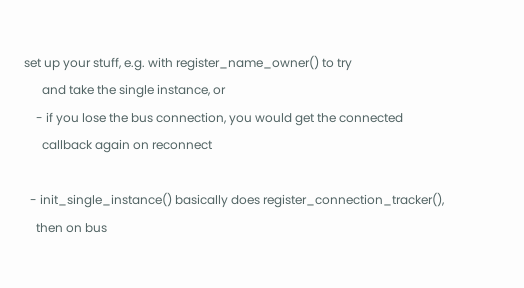set up your stuff, e.g. with register_name_owner() to try
      and take the single instance, or
    - if you lose the bus connection, you would get the connected
      callback again on reconnect

  - init_single_instance() basically does register_connection_tracker(),
    then on bus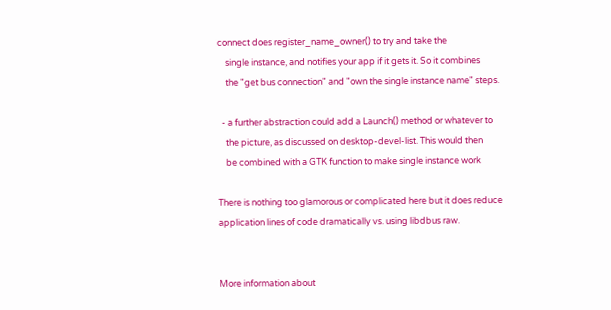connect does register_name_owner() to try and take the
    single instance, and notifies your app if it gets it. So it combines
    the "get bus connection" and "own the single instance name" steps.

  - a further abstraction could add a Launch() method or whatever to
    the picture, as discussed on desktop-devel-list. This would then
    be combined with a GTK function to make single instance work

There is nothing too glamorous or complicated here but it does reduce
application lines of code dramatically vs. using libdbus raw.


More information about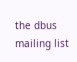the dbus mailing list